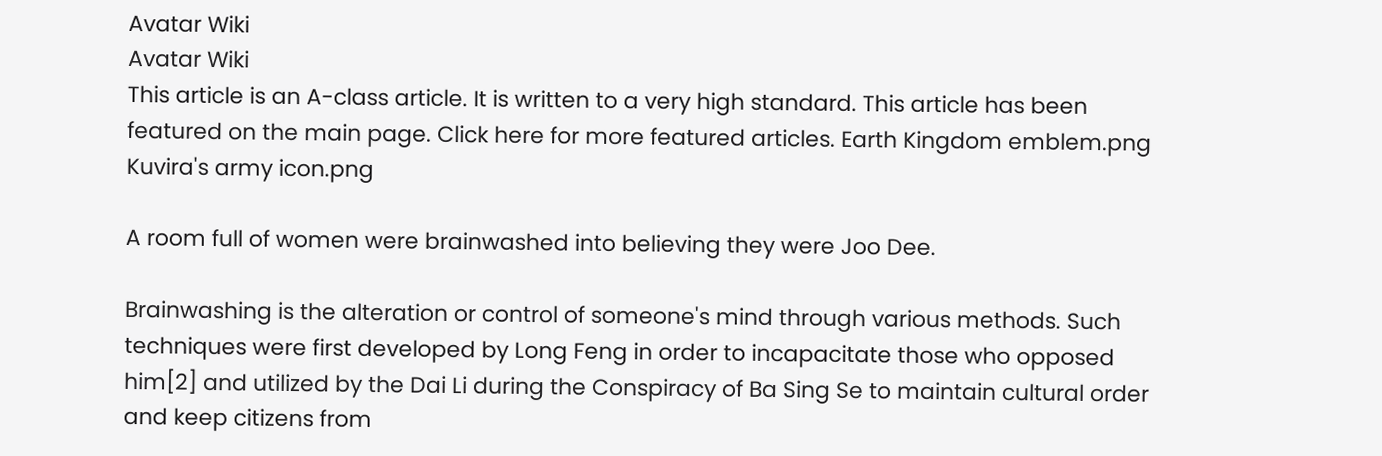Avatar Wiki
Avatar Wiki
This article is an A-class article. It is written to a very high standard. This article has been featured on the main page. Click here for more featured articles. Earth Kingdom emblem.png Kuvira's army icon.png

A room full of women were brainwashed into believing they were Joo Dee.

Brainwashing is the alteration or control of someone's mind through various methods. Such techniques were first developed by Long Feng in order to incapacitate those who opposed him[2] and utilized by the Dai Li during the Conspiracy of Ba Sing Se to maintain cultural order and keep citizens from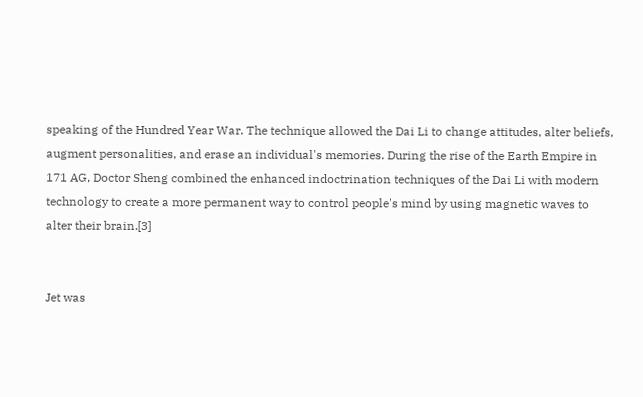speaking of the Hundred Year War. The technique allowed the Dai Li to change attitudes, alter beliefs, augment personalities, and erase an individual's memories. During the rise of the Earth Empire in 171 AG, Doctor Sheng combined the enhanced indoctrination techniques of the Dai Li with modern technology to create a more permanent way to control people's mind by using magnetic waves to alter their brain.[3]


Jet was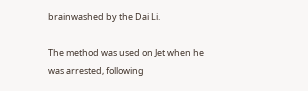brainwashed by the Dai Li.

The method was used on Jet when he was arrested, following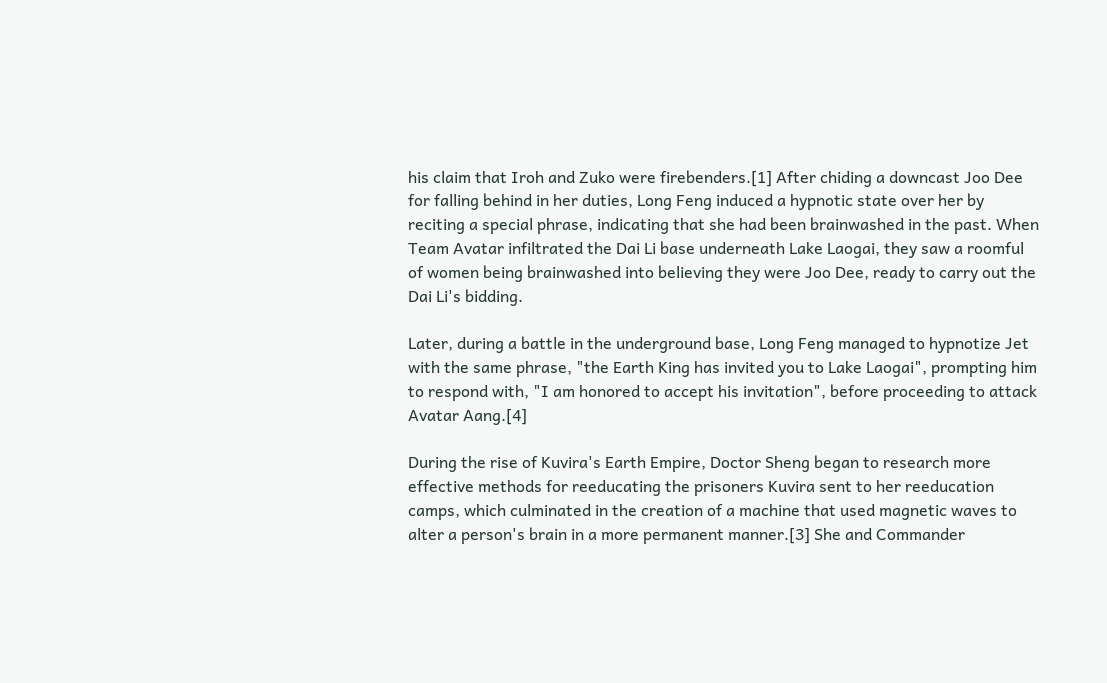his claim that Iroh and Zuko were firebenders.[1] After chiding a downcast Joo Dee for falling behind in her duties, Long Feng induced a hypnotic state over her by reciting a special phrase, indicating that she had been brainwashed in the past. When Team Avatar infiltrated the Dai Li base underneath Lake Laogai, they saw a roomful of women being brainwashed into believing they were Joo Dee, ready to carry out the Dai Li's bidding.

Later, during a battle in the underground base, Long Feng managed to hypnotize Jet with the same phrase, "the Earth King has invited you to Lake Laogai", prompting him to respond with, "I am honored to accept his invitation", before proceeding to attack Avatar Aang.[4]

During the rise of Kuvira's Earth Empire, Doctor Sheng began to research more effective methods for reeducating the prisoners Kuvira sent to her reeducation camps, which culminated in the creation of a machine that used magnetic waves to alter a person's brain in a more permanent manner.[3] She and Commander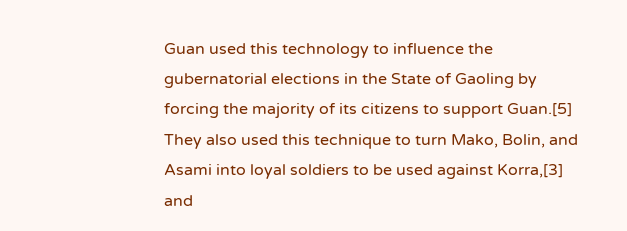Guan used this technology to influence the gubernatorial elections in the State of Gaoling by forcing the majority of its citizens to support Guan.[5] They also used this technique to turn Mako, Bolin, and Asami into loyal soldiers to be used against Korra,[3] and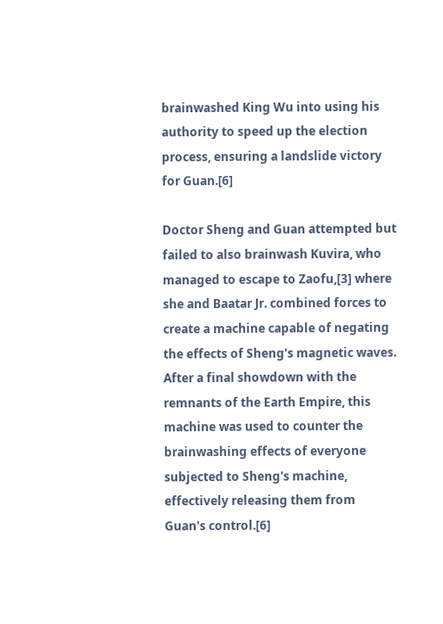brainwashed King Wu into using his authority to speed up the election process, ensuring a landslide victory for Guan.[6]

Doctor Sheng and Guan attempted but failed to also brainwash Kuvira, who managed to escape to Zaofu,[3] where she and Baatar Jr. combined forces to create a machine capable of negating the effects of Sheng's magnetic waves. After a final showdown with the remnants of the Earth Empire, this machine was used to counter the brainwashing effects of everyone subjected to Sheng's machine, effectively releasing them from Guan's control.[6]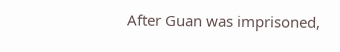After Guan was imprisoned,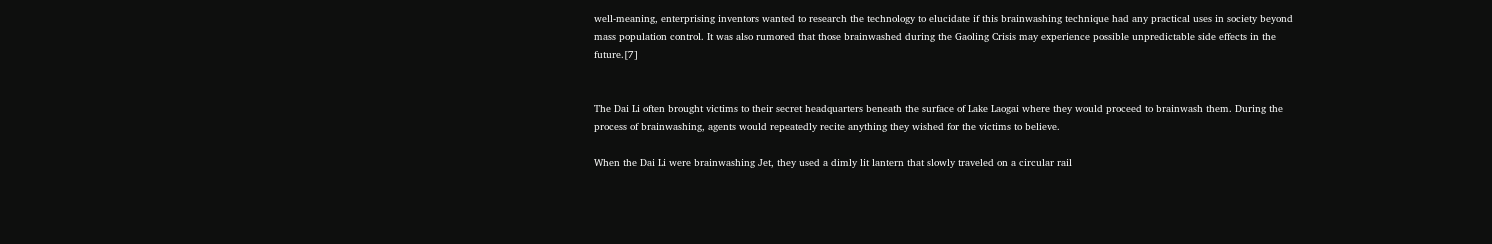well-meaning, enterprising inventors wanted to research the technology to elucidate if this brainwashing technique had any practical uses in society beyond mass population control. It was also rumored that those brainwashed during the Gaoling Crisis may experience possible unpredictable side effects in the future.[7]


The Dai Li often brought victims to their secret headquarters beneath the surface of Lake Laogai where they would proceed to brainwash them. During the process of brainwashing, agents would repeatedly recite anything they wished for the victims to believe.

When the Dai Li were brainwashing Jet, they used a dimly lit lantern that slowly traveled on a circular rail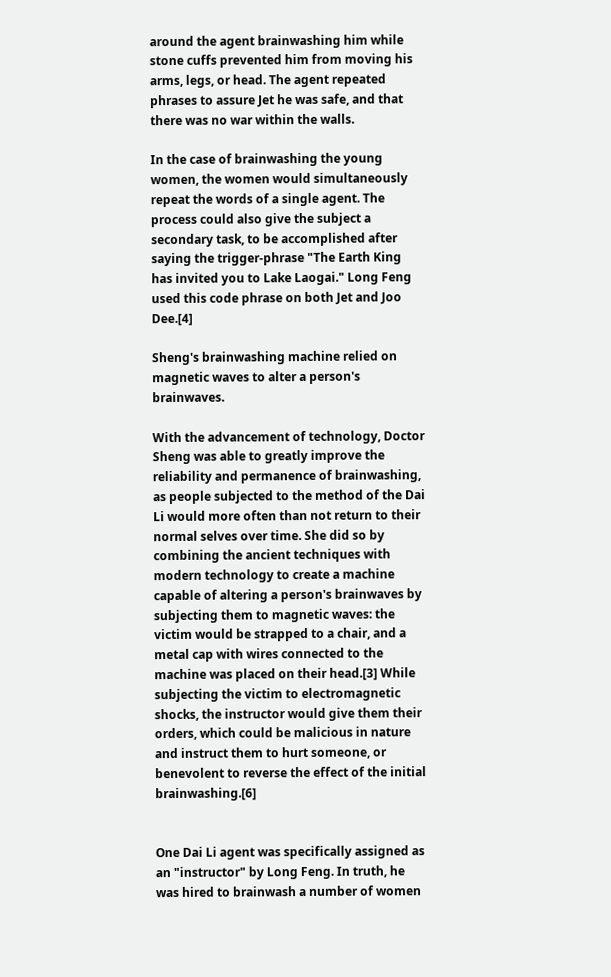around the agent brainwashing him while stone cuffs prevented him from moving his arms, legs, or head. The agent repeated phrases to assure Jet he was safe, and that there was no war within the walls.

In the case of brainwashing the young women, the women would simultaneously repeat the words of a single agent. The process could also give the subject a secondary task, to be accomplished after saying the trigger-phrase "The Earth King has invited you to Lake Laogai." Long Feng used this code phrase on both Jet and Joo Dee.[4]

Sheng's brainwashing machine relied on magnetic waves to alter a person's brainwaves.

With the advancement of technology, Doctor Sheng was able to greatly improve the reliability and permanence of brainwashing, as people subjected to the method of the Dai Li would more often than not return to their normal selves over time. She did so by combining the ancient techniques with modern technology to create a machine capable of altering a person's brainwaves by subjecting them to magnetic waves: the victim would be strapped to a chair, and a metal cap with wires connected to the machine was placed on their head.[3] While subjecting the victim to electromagnetic shocks, the instructor would give them their orders, which could be malicious in nature and instruct them to hurt someone, or benevolent to reverse the effect of the initial brainwashing.[6]


One Dai Li agent was specifically assigned as an "instructor" by Long Feng. In truth, he was hired to brainwash a number of women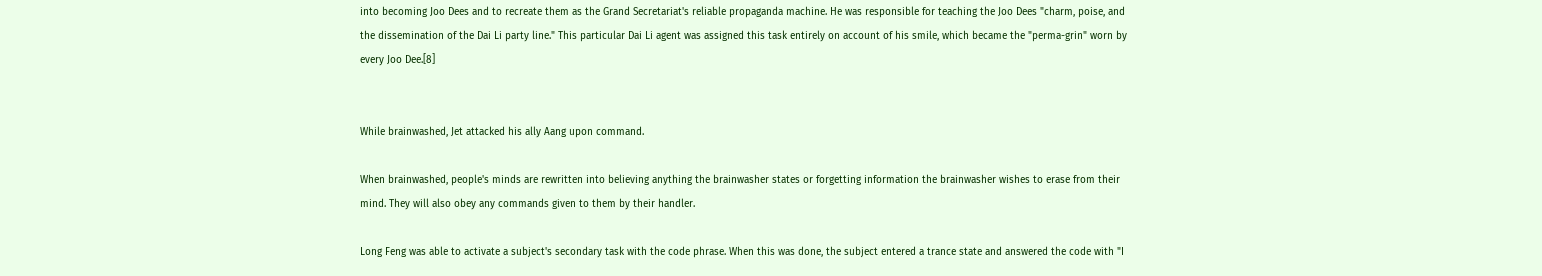into becoming Joo Dees and to recreate them as the Grand Secretariat's reliable propaganda machine. He was responsible for teaching the Joo Dees "charm, poise, and the dissemination of the Dai Li party line." This particular Dai Li agent was assigned this task entirely on account of his smile, which became the "perma-grin" worn by every Joo Dee.[8]


While brainwashed, Jet attacked his ally Aang upon command.

When brainwashed, people's minds are rewritten into believing anything the brainwasher states or forgetting information the brainwasher wishes to erase from their mind. They will also obey any commands given to them by their handler.

Long Feng was able to activate a subject's secondary task with the code phrase. When this was done, the subject entered a trance state and answered the code with "I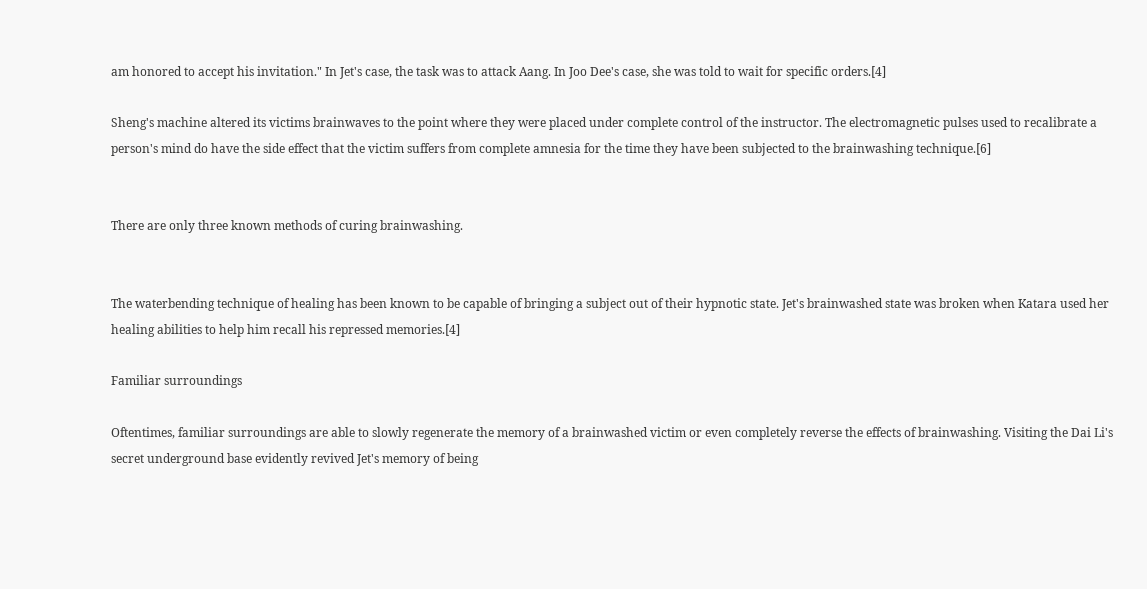am honored to accept his invitation." In Jet's case, the task was to attack Aang. In Joo Dee's case, she was told to wait for specific orders.[4]

Sheng's machine altered its victims brainwaves to the point where they were placed under complete control of the instructor. The electromagnetic pulses used to recalibrate a person's mind do have the side effect that the victim suffers from complete amnesia for the time they have been subjected to the brainwashing technique.[6]


There are only three known methods of curing brainwashing.


The waterbending technique of healing has been known to be capable of bringing a subject out of their hypnotic state. Jet's brainwashed state was broken when Katara used her healing abilities to help him recall his repressed memories.[4]

Familiar surroundings

Oftentimes, familiar surroundings are able to slowly regenerate the memory of a brainwashed victim or even completely reverse the effects of brainwashing. Visiting the Dai Li's secret underground base evidently revived Jet's memory of being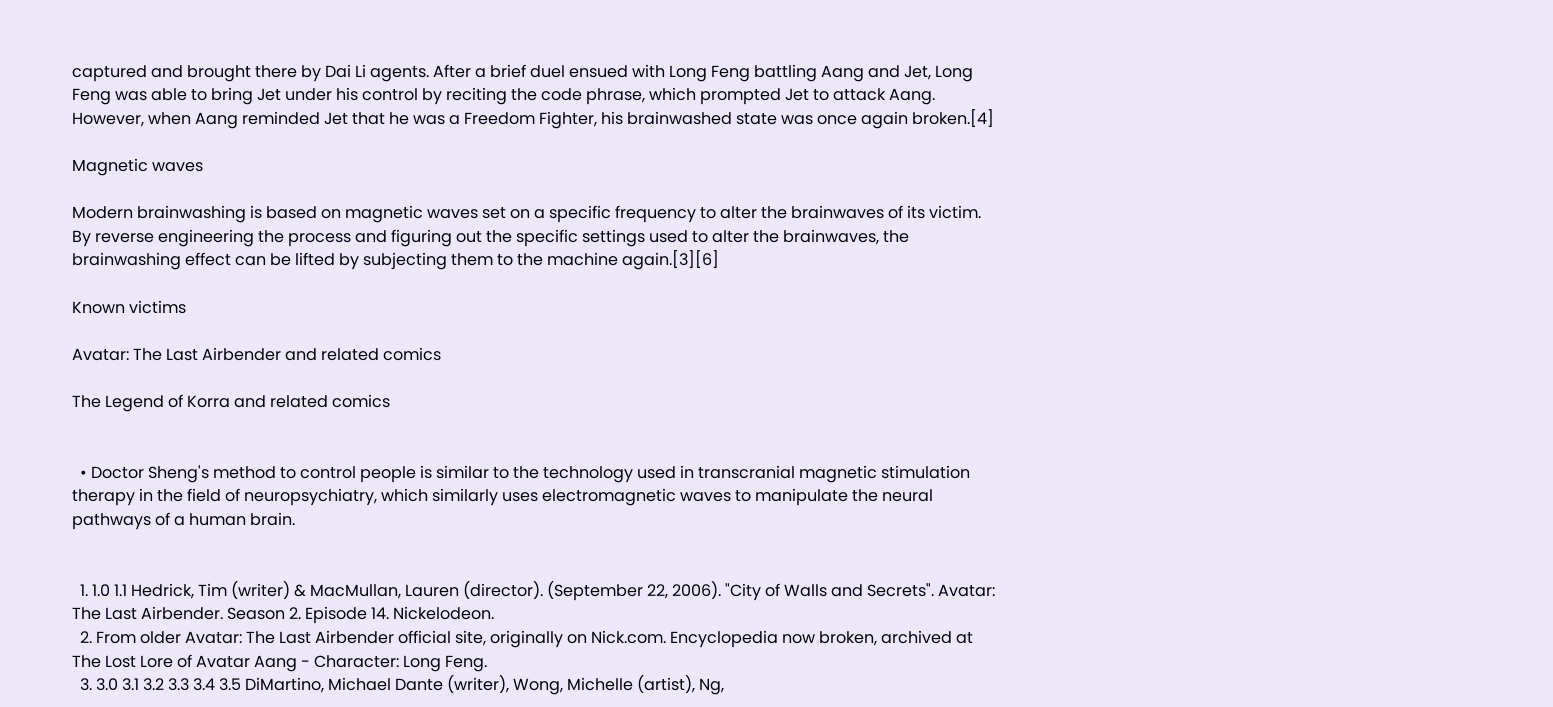captured and brought there by Dai Li agents. After a brief duel ensued with Long Feng battling Aang and Jet, Long Feng was able to bring Jet under his control by reciting the code phrase, which prompted Jet to attack Aang. However, when Aang reminded Jet that he was a Freedom Fighter, his brainwashed state was once again broken.[4]

Magnetic waves

Modern brainwashing is based on magnetic waves set on a specific frequency to alter the brainwaves of its victim. By reverse engineering the process and figuring out the specific settings used to alter the brainwaves, the brainwashing effect can be lifted by subjecting them to the machine again.[3][6]

Known victims

Avatar: The Last Airbender and related comics

The Legend of Korra and related comics


  • Doctor Sheng's method to control people is similar to the technology used in transcranial magnetic stimulation therapy in the field of neuropsychiatry, which similarly uses electromagnetic waves to manipulate the neural pathways of a human brain.


  1. 1.0 1.1 Hedrick, Tim (writer) & MacMullan, Lauren (director). (September 22, 2006). "City of Walls and Secrets". Avatar: The Last Airbender. Season 2. Episode 14. Nickelodeon.
  2. From older Avatar: The Last Airbender official site, originally on Nick.com. Encyclopedia now broken, archived at The Lost Lore of Avatar Aang - Character: Long Feng.
  3. 3.0 3.1 3.2 3.3 3.4 3.5 DiMartino, Michael Dante (writer), Wong, Michelle (artist), Ng,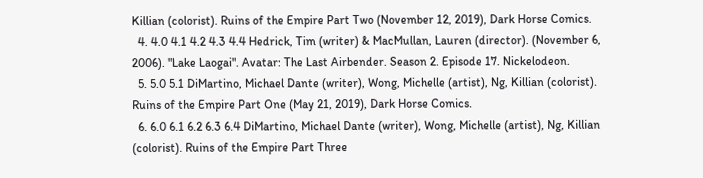Killian (colorist). Ruins of the Empire Part Two (November 12, 2019), Dark Horse Comics.
  4. 4.0 4.1 4.2 4.3 4.4 Hedrick, Tim (writer) & MacMullan, Lauren (director). (November 6, 2006). "Lake Laogai". Avatar: The Last Airbender. Season 2. Episode 17. Nickelodeon.
  5. 5.0 5.1 DiMartino, Michael Dante (writer), Wong, Michelle (artist), Ng, Killian (colorist). Ruins of the Empire Part One (May 21, 2019), Dark Horse Comics.
  6. 6.0 6.1 6.2 6.3 6.4 DiMartino, Michael Dante (writer), Wong, Michelle (artist), Ng, Killian (colorist). Ruins of the Empire Part Three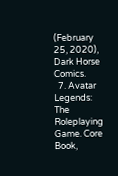(February 25, 2020), Dark Horse Comics.
  7. Avatar Legends: The Roleplaying Game. Core Book,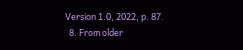Version 1.0, 2022, p. 87.
  8. From older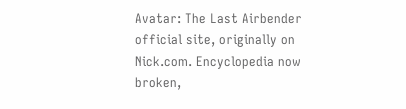Avatar: The Last Airbender official site, originally on Nick.com. Encyclopedia now broken,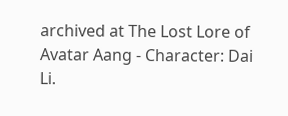archived at The Lost Lore of Avatar Aang - Character: Dai Li.